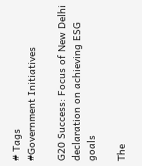# Tags
#Government Initiatives

G20 Success: Focus of New Delhi declaration on achieving ESG goals

The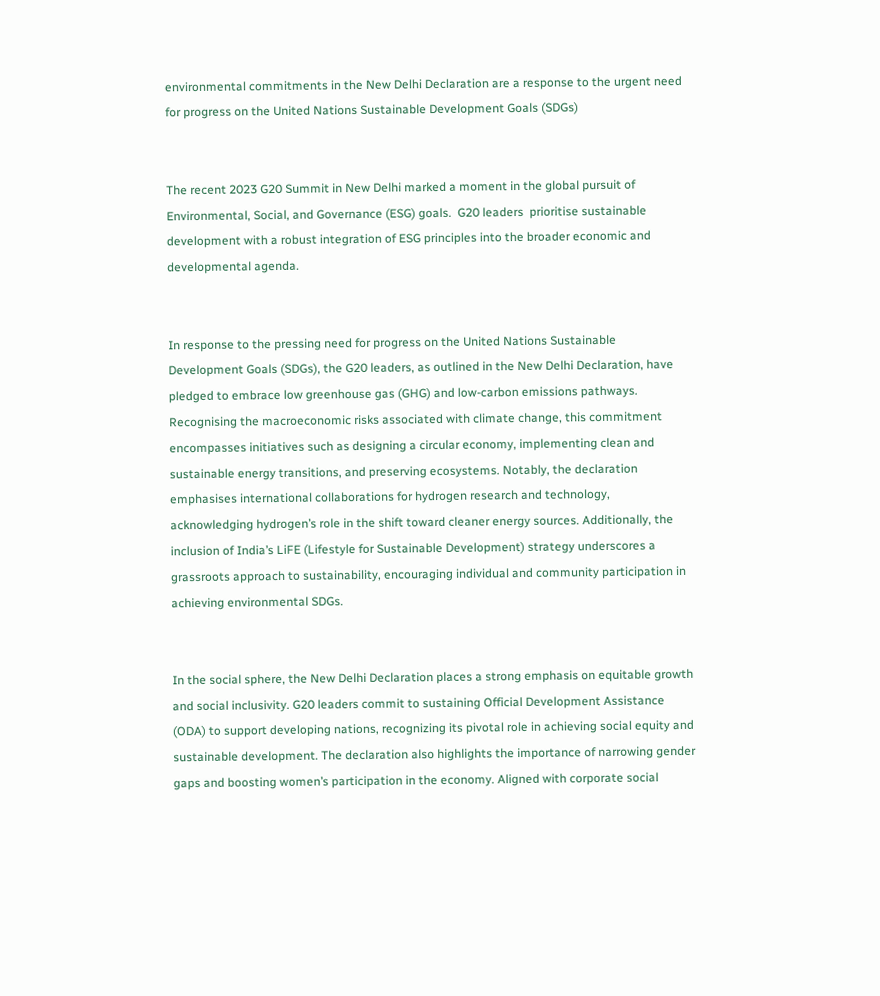environmental commitments in the New Delhi Declaration are a response to the urgent need for progress on the United Nations Sustainable Development Goals (SDGs)


The recent 2023 G20 Summit in New Delhi marked a moment in the global pursuit of Environmental, Social, and Governance (ESG) goals.  G20 leaders  prioritise sustainable development with a robust integration of ESG principles into the broader economic and developmental agenda.


In response to the pressing need for progress on the United Nations Sustainable Development Goals (SDGs), the G20 leaders, as outlined in the New Delhi Declaration, have pledged to embrace low greenhouse gas (GHG) and low-carbon emissions pathways. Recognising the macroeconomic risks associated with climate change, this commitment encompasses initiatives such as designing a circular economy, implementing clean and sustainable energy transitions, and preserving ecosystems. Notably, the declaration emphasises international collaborations for hydrogen research and technology, acknowledging hydrogen’s role in the shift toward cleaner energy sources. Additionally, the inclusion of India’s LiFE (Lifestyle for Sustainable Development) strategy underscores a grassroots approach to sustainability, encouraging individual and community participation in achieving environmental SDGs.


In the social sphere, the New Delhi Declaration places a strong emphasis on equitable growth and social inclusivity. G20 leaders commit to sustaining Official Development Assistance (ODA) to support developing nations, recognizing its pivotal role in achieving social equity and sustainable development. The declaration also highlights the importance of narrowing gender gaps and boosting women’s participation in the economy. Aligned with corporate social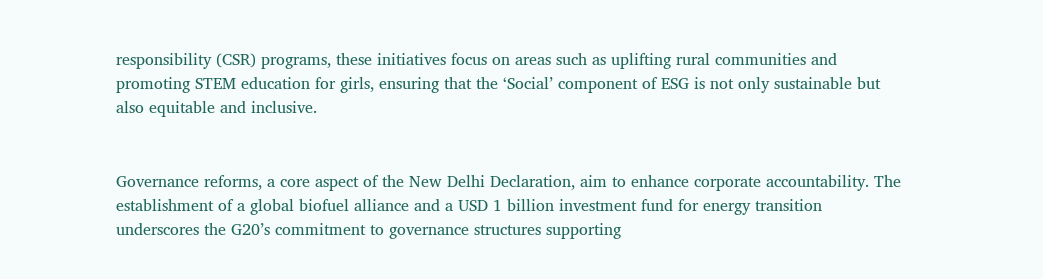responsibility (CSR) programs, these initiatives focus on areas such as uplifting rural communities and promoting STEM education for girls, ensuring that the ‘Social’ component of ESG is not only sustainable but also equitable and inclusive.


Governance reforms, a core aspect of the New Delhi Declaration, aim to enhance corporate accountability. The establishment of a global biofuel alliance and a USD 1 billion investment fund for energy transition underscores the G20’s commitment to governance structures supporting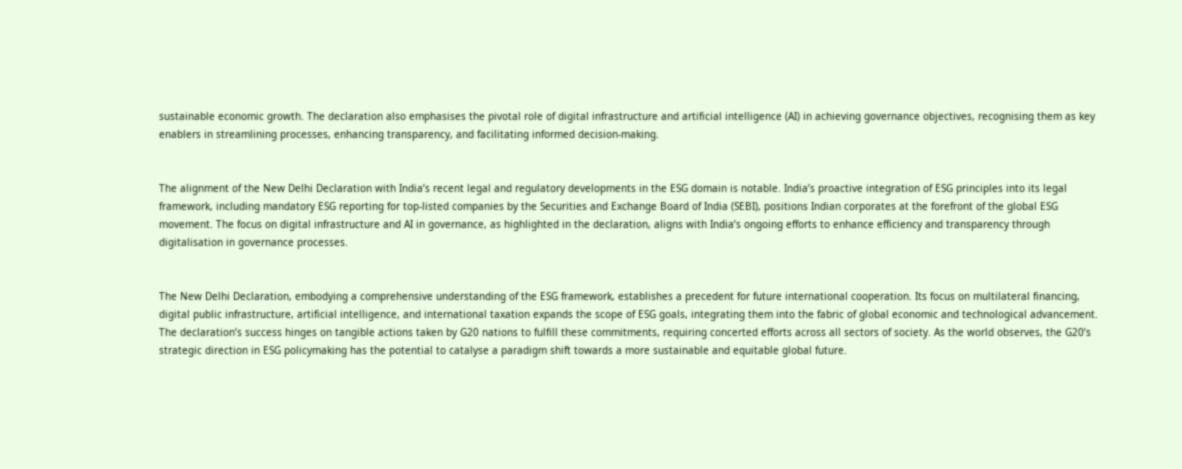sustainable economic growth. The declaration also emphasises the pivotal role of digital infrastructure and artificial intelligence (AI) in achieving governance objectives, recognising them as key enablers in streamlining processes, enhancing transparency, and facilitating informed decision-making.


The alignment of the New Delhi Declaration with India’s recent legal and regulatory developments in the ESG domain is notable. India’s proactive integration of ESG principles into its legal framework, including mandatory ESG reporting for top-listed companies by the Securities and Exchange Board of India (SEBI), positions Indian corporates at the forefront of the global ESG movement. The focus on digital infrastructure and AI in governance, as highlighted in the declaration, aligns with India’s ongoing efforts to enhance efficiency and transparency through digitalisation in governance processes.


The New Delhi Declaration, embodying a comprehensive understanding of the ESG framework, establishes a precedent for future international cooperation. Its focus on multilateral financing, digital public infrastructure, artificial intelligence, and international taxation expands the scope of ESG goals, integrating them into the fabric of global economic and technological advancement. The declaration’s success hinges on tangible actions taken by G20 nations to fulfill these commitments, requiring concerted efforts across all sectors of society. As the world observes, the G20’s strategic direction in ESG policymaking has the potential to catalyse a paradigm shift towards a more sustainable and equitable global future.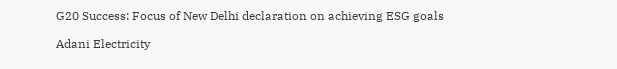G20 Success: Focus of New Delhi declaration on achieving ESG goals

Adani Electricity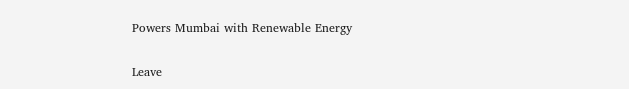Powers Mumbai with Renewable Energy

Leave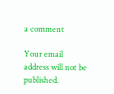a comment

Your email address will not be published.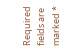Required fields are marked *